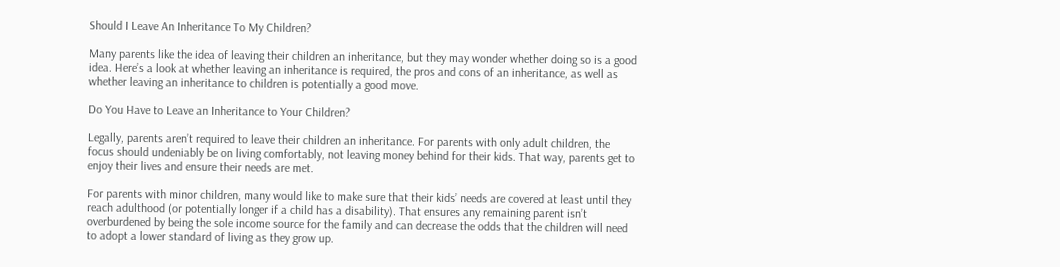Should I Leave An Inheritance To My Children?

Many parents like the idea of leaving their children an inheritance, but they may wonder whether doing so is a good idea. Here’s a look at whether leaving an inheritance is required, the pros and cons of an inheritance, as well as whether leaving an inheritance to children is potentially a good move.

Do You Have to Leave an Inheritance to Your Children?

Legally, parents aren’t required to leave their children an inheritance. For parents with only adult children, the focus should undeniably be on living comfortably, not leaving money behind for their kids. That way, parents get to enjoy their lives and ensure their needs are met.

For parents with minor children, many would like to make sure that their kids’ needs are covered at least until they reach adulthood (or potentially longer if a child has a disability). That ensures any remaining parent isn’t overburdened by being the sole income source for the family and can decrease the odds that the children will need to adopt a lower standard of living as they grow up.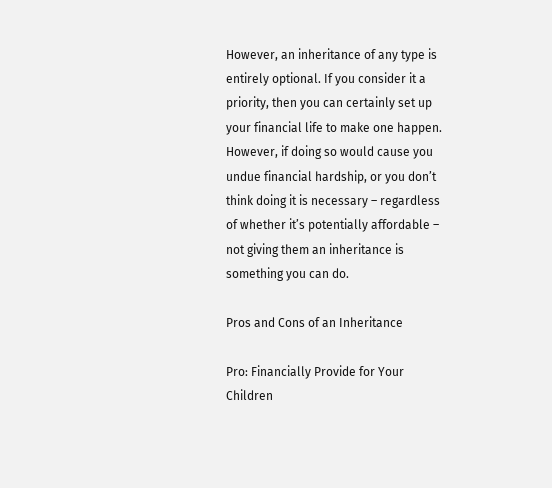However, an inheritance of any type is entirely optional. If you consider it a priority, then you can certainly set up your financial life to make one happen. However, if doing so would cause you undue financial hardship, or you don’t think doing it is necessary – regardless of whether it’s potentially affordable – not giving them an inheritance is something you can do.

Pros and Cons of an Inheritance

Pro: Financially Provide for Your Children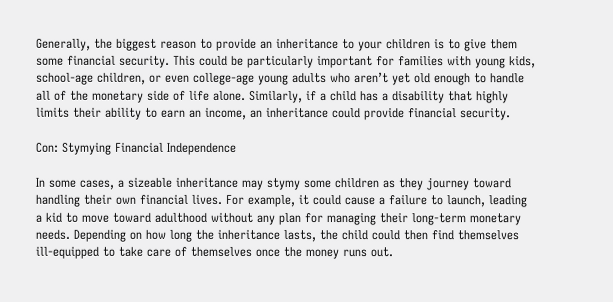Generally, the biggest reason to provide an inheritance to your children is to give them some financial security. This could be particularly important for families with young kids, school-age children, or even college-age young adults who aren’t yet old enough to handle all of the monetary side of life alone. Similarly, if a child has a disability that highly limits their ability to earn an income, an inheritance could provide financial security.

Con: Stymying Financial Independence

In some cases, a sizeable inheritance may stymy some children as they journey toward handling their own financial lives. For example, it could cause a failure to launch, leading a kid to move toward adulthood without any plan for managing their long-term monetary needs. Depending on how long the inheritance lasts, the child could then find themselves ill-equipped to take care of themselves once the money runs out.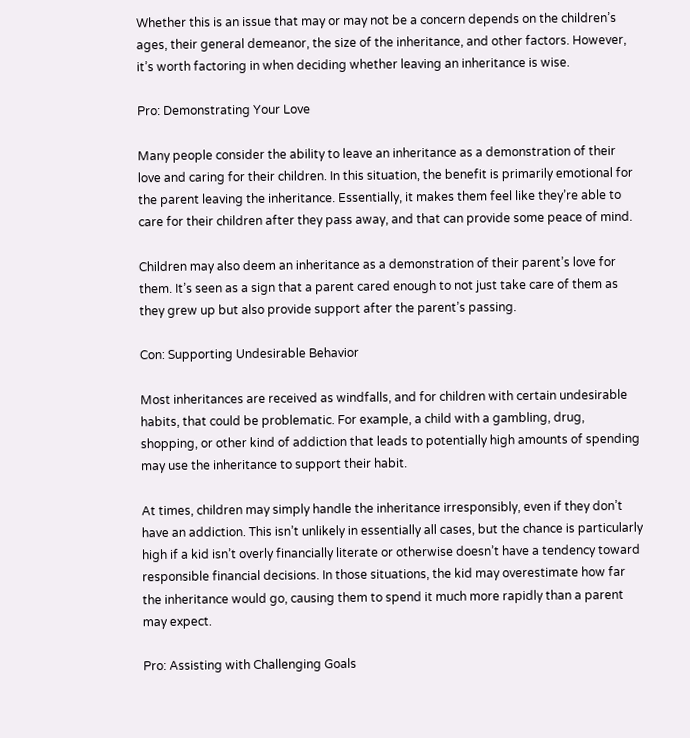Whether this is an issue that may or may not be a concern depends on the children’s ages, their general demeanor, the size of the inheritance, and other factors. However, it’s worth factoring in when deciding whether leaving an inheritance is wise.

Pro: Demonstrating Your Love

Many people consider the ability to leave an inheritance as a demonstration of their love and caring for their children. In this situation, the benefit is primarily emotional for the parent leaving the inheritance. Essentially, it makes them feel like they’re able to care for their children after they pass away, and that can provide some peace of mind.

Children may also deem an inheritance as a demonstration of their parent’s love for them. It’s seen as a sign that a parent cared enough to not just take care of them as they grew up but also provide support after the parent’s passing.

Con: Supporting Undesirable Behavior

Most inheritances are received as windfalls, and for children with certain undesirable habits, that could be problematic. For example, a child with a gambling, drug, shopping, or other kind of addiction that leads to potentially high amounts of spending may use the inheritance to support their habit.

At times, children may simply handle the inheritance irresponsibly, even if they don’t have an addiction. This isn’t unlikely in essentially all cases, but the chance is particularly high if a kid isn’t overly financially literate or otherwise doesn’t have a tendency toward responsible financial decisions. In those situations, the kid may overestimate how far the inheritance would go, causing them to spend it much more rapidly than a parent may expect.

Pro: Assisting with Challenging Goals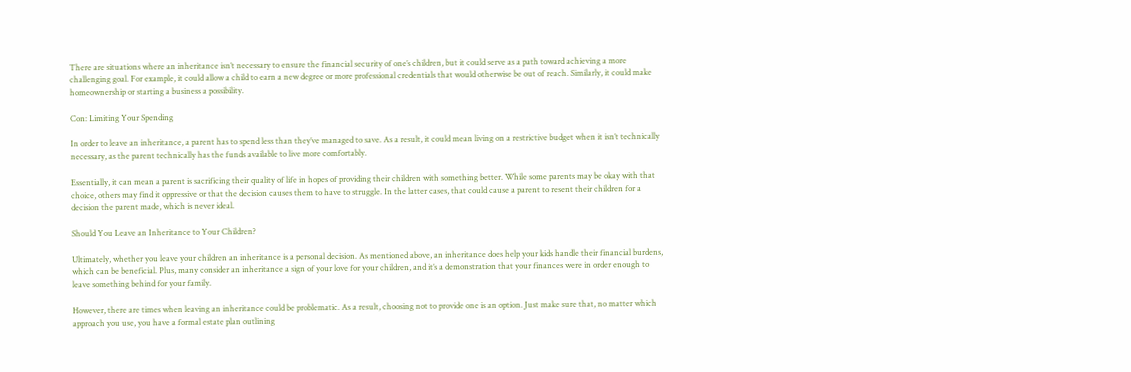There are situations where an inheritance isn’t necessary to ensure the financial security of one’s children, but it could serve as a path toward achieving a more challenging goal. For example, it could allow a child to earn a new degree or more professional credentials that would otherwise be out of reach. Similarly, it could make homeownership or starting a business a possibility.

Con: Limiting Your Spending

In order to leave an inheritance, a parent has to spend less than they’ve managed to save. As a result, it could mean living on a restrictive budget when it isn’t technically necessary, as the parent technically has the funds available to live more comfortably.

Essentially, it can mean a parent is sacrificing their quality of life in hopes of providing their children with something better. While some parents may be okay with that choice, others may find it oppressive or that the decision causes them to have to struggle. In the latter cases, that could cause a parent to resent their children for a decision the parent made, which is never ideal.

Should You Leave an Inheritance to Your Children?

Ultimately, whether you leave your children an inheritance is a personal decision. As mentioned above, an inheritance does help your kids handle their financial burdens, which can be beneficial. Plus, many consider an inheritance a sign of your love for your children, and it’s a demonstration that your finances were in order enough to leave something behind for your family.

However, there are times when leaving an inheritance could be problematic. As a result, choosing not to provide one is an option. Just make sure that, no matter which approach you use, you have a formal estate plan outlining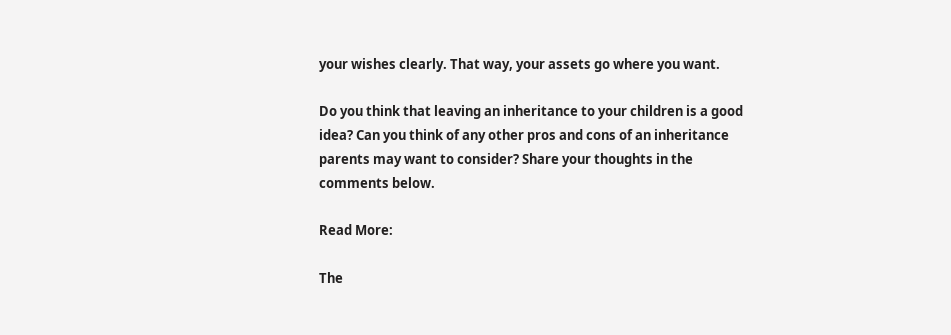your wishes clearly. That way, your assets go where you want.

Do you think that leaving an inheritance to your children is a good idea? Can you think of any other pros and cons of an inheritance parents may want to consider? Share your thoughts in the comments below.

Read More:

The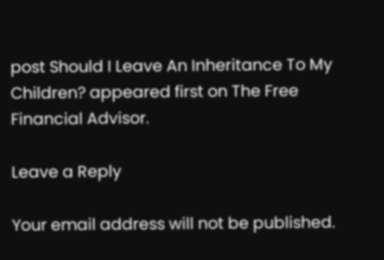post Should I Leave An Inheritance To My Children? appeared first on The Free Financial Advisor.

Leave a Reply

Your email address will not be published.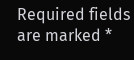Required fields are marked *